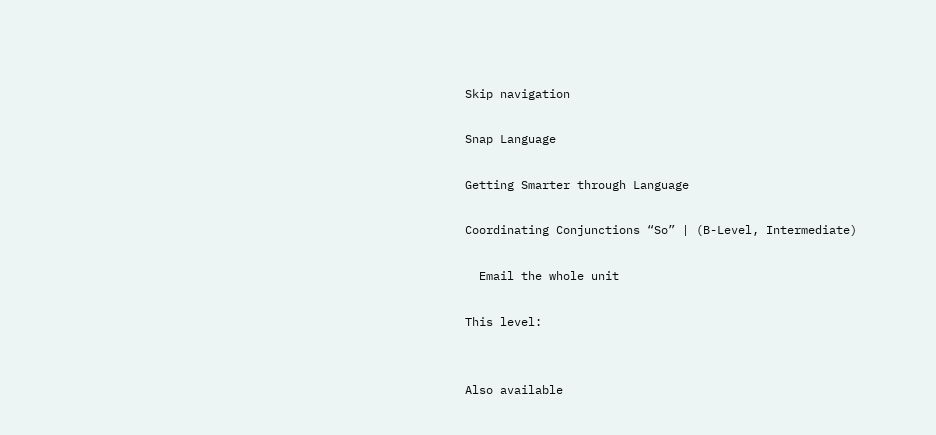Skip navigation

Snap Language

Getting Smarter through Language

Coordinating Conjunctions “So” | (B-Level, Intermediate)

  Email the whole unit

This level:


Also available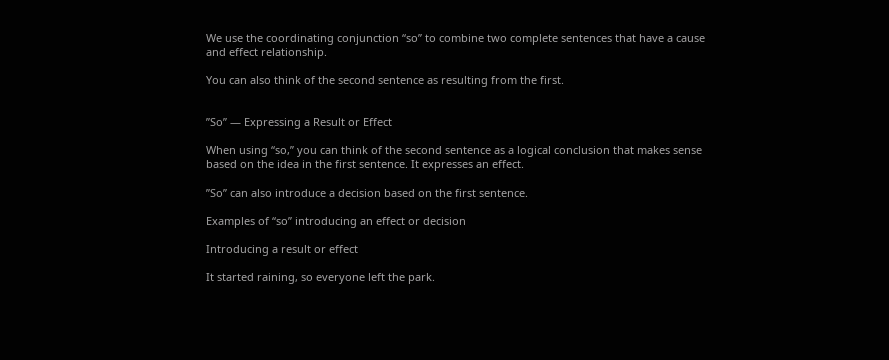We use the coordinating conjunction “so” to combine two complete sentences that have a cause and effect relationship.

You can also think of the second sentence as resulting from the first.


”So” — Expressing a Result or Effect

When using “so,” you can think of the second sentence as a logical conclusion that makes sense based on the idea in the first sentence. It expresses an effect.

”So” can also introduce a decision based on the first sentence.

Examples of “so” introducing an effect or decision

Introducing a result or effect

It started raining, so everyone left the park.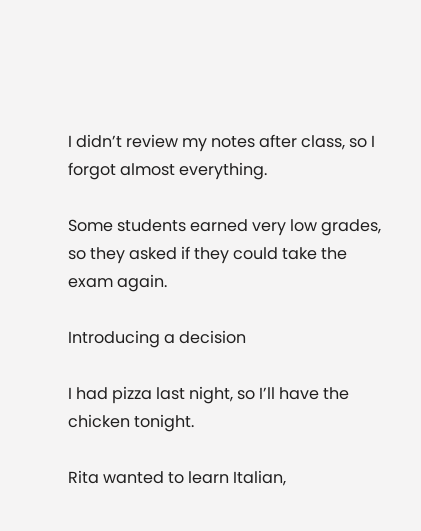I didn’t review my notes after class, so I forgot almost everything.

Some students earned very low grades, so they asked if they could take the exam again.

Introducing a decision

I had pizza last night, so I’ll have the chicken tonight.

Rita wanted to learn Italian,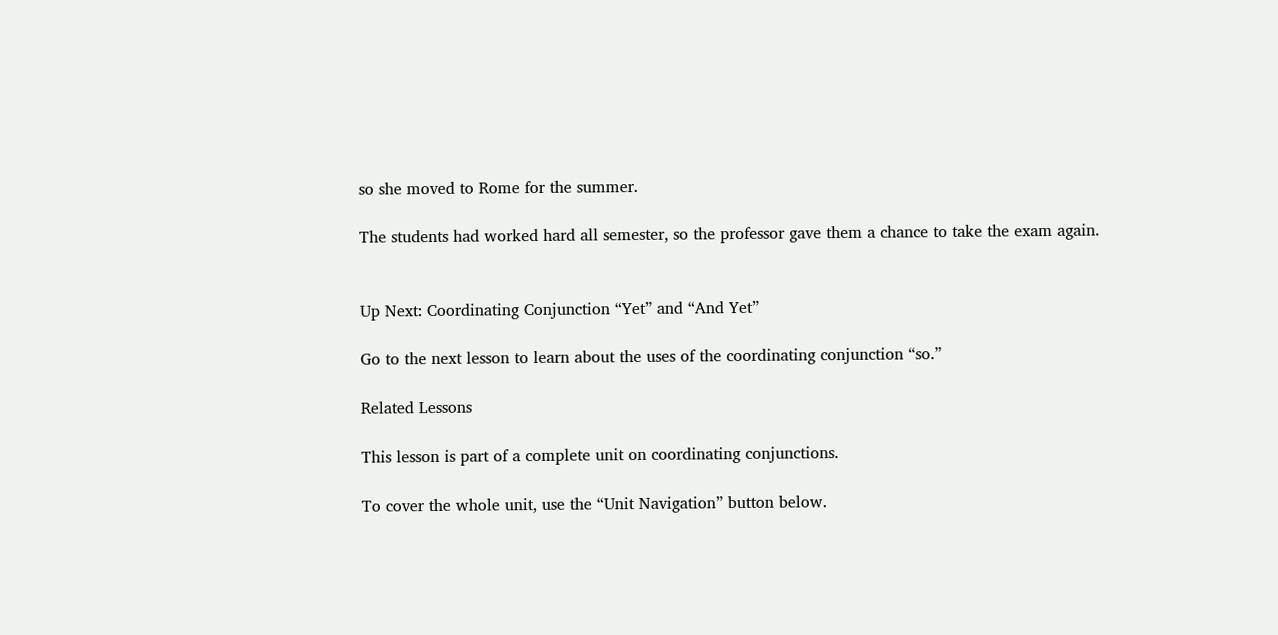so she moved to Rome for the summer.

The students had worked hard all semester, so the professor gave them a chance to take the exam again.


Up Next: Coordinating Conjunction “Yet” and “And Yet”

Go to the next lesson to learn about the uses of the coordinating conjunction “so.”

Related Lessons

This lesson is part of a complete unit on coordinating conjunctions.

To cover the whole unit, use the “Unit Navigation” button below.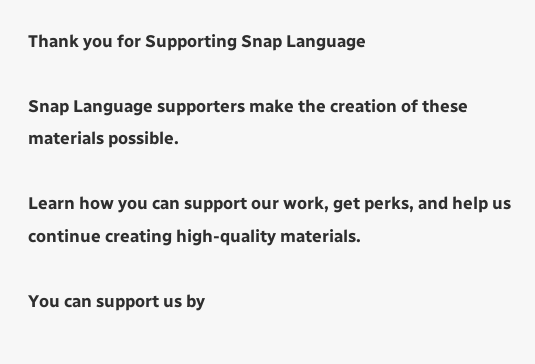Thank you for Supporting Snap Language

Snap Language supporters make the creation of these materials possible.

Learn how you can support our work, get perks, and help us continue creating high-quality materials.

You can support us by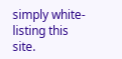simply white-listing this site.